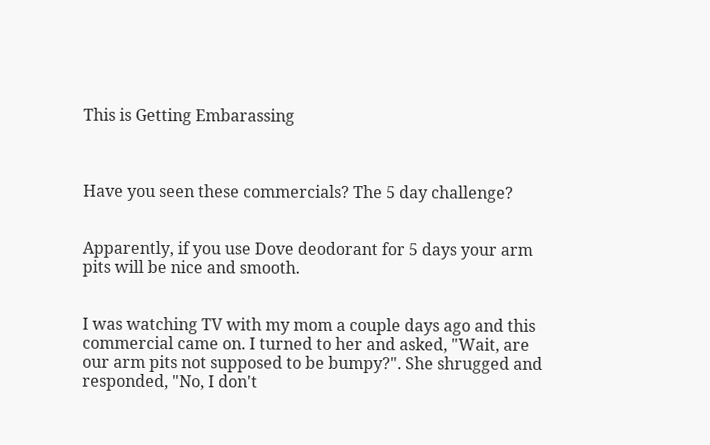This is Getting Embarassing



Have you seen these commercials? The 5 day challenge?


Apparently, if you use Dove deodorant for 5 days your arm pits will be nice and smooth.


I was watching TV with my mom a couple days ago and this commercial came on. I turned to her and asked, "Wait, are our arm pits not supposed to be bumpy?". She shrugged and responded, "No, I don't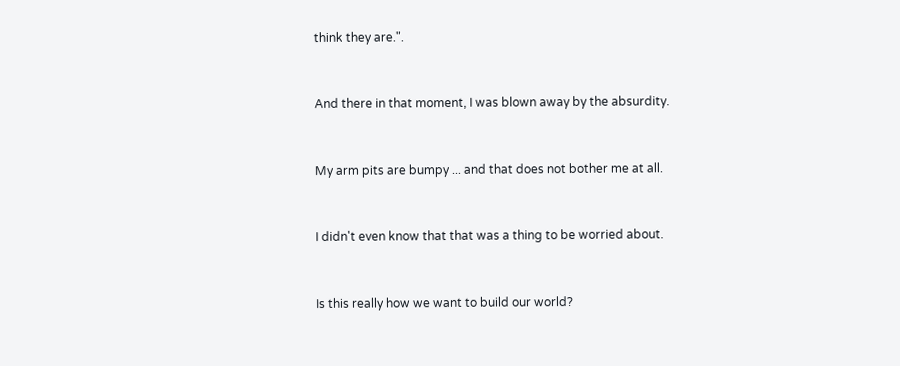think they are.".


And there in that moment, I was blown away by the absurdity.


My arm pits are bumpy ... and that does not bother me at all.


I didn't even know that that was a thing to be worried about.


Is this really how we want to build our world?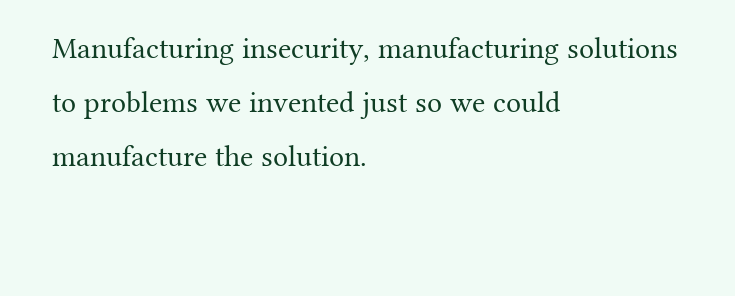Manufacturing insecurity, manufacturing solutions to problems we invented just so we could manufacture the solution.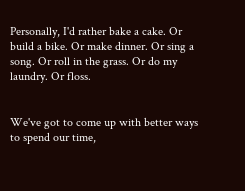Personally, I'd rather bake a cake. Or build a bike. Or make dinner. Or sing a song. Or roll in the grass. Or do my laundry. Or floss.


We've got to come up with better ways to spend our time,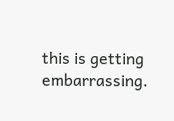this is getting embarrassing.